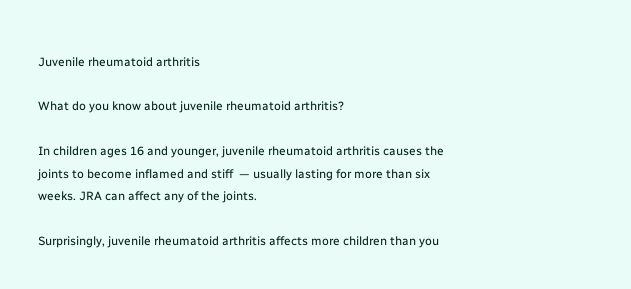Juvenile rheumatoid arthritis

What do you know about juvenile rheumatoid arthritis?

In children ages 16 and younger, juvenile rheumatoid arthritis causes the joints to become inflamed and stiff  — usually lasting for more than six weeks. JRA can affect any of the joints.

Surprisingly, juvenile rheumatoid arthritis affects more children than you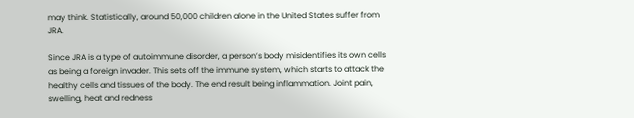may think. Statistically, around 50,000 children alone in the United States suffer from JRA.

Since JRA is a type of autoimmune disorder, a person’s body misidentifies its own cells as being a foreign invader. This sets off the immune system, which starts to attack the healthy cells and tissues of the body. The end result being inflammation. Joint pain, swelling, heat and redness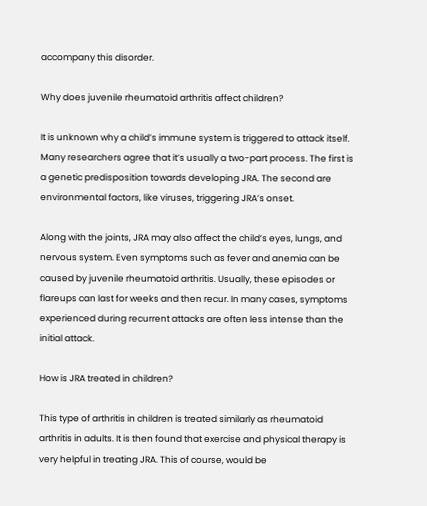accompany this disorder.

Why does juvenile rheumatoid arthritis affect children?

It is unknown why a child’s immune system is triggered to attack itself. Many researchers agree that it’s usually a two-part process. The first is a genetic predisposition towards developing JRA. The second are environmental factors, like viruses, triggering JRA’s onset.

Along with the joints, JRA may also affect the child’s eyes, lungs, and nervous system. Even symptoms such as fever and anemia can be caused by juvenile rheumatoid arthritis. Usually, these episodes or flareups can last for weeks and then recur. In many cases, symptoms experienced during recurrent attacks are often less intense than the initial attack.

How is JRA treated in children?

This type of arthritis in children is treated similarly as rheumatoid arthritis in adults. It is then found that exercise and physical therapy is very helpful in treating JRA. This of course, would be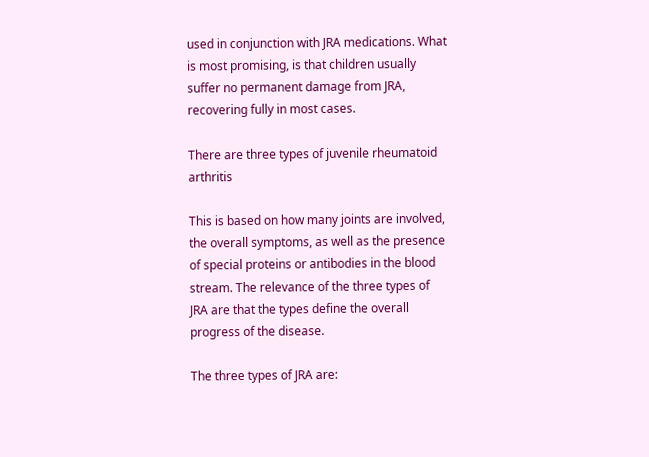used in conjunction with JRA medications. What is most promising, is that children usually suffer no permanent damage from JRA, recovering fully in most cases.

There are three types of juvenile rheumatoid arthritis

This is based on how many joints are involved, the overall symptoms, as well as the presence of special proteins or antibodies in the blood stream. The relevance of the three types of JRA are that the types define the overall progress of the disease.

The three types of JRA are: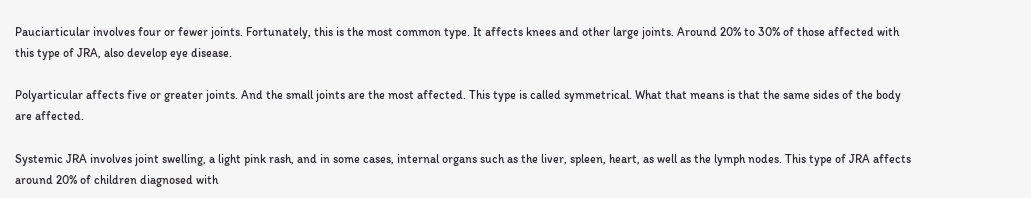Pauciarticular involves four or fewer joints. Fortunately, this is the most common type. It affects knees and other large joints. Around 20% to 30% of those affected with this type of JRA, also develop eye disease.

Polyarticular affects five or greater joints. And the small joints are the most affected. This type is called symmetrical. What that means is that the same sides of the body are affected.

Systemic JRA involves joint swelling, a light pink rash, and in some cases, internal organs such as the liver, spleen, heart, as well as the lymph nodes. This type of JRA affects around 20% of children diagnosed with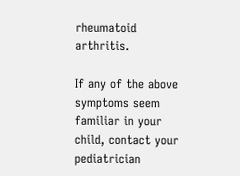rheumatoid arthritis.

If any of the above symptoms seem familiar in your child, contact your pediatrician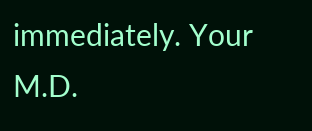immediately. Your M.D.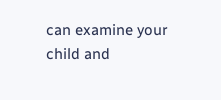can examine your child and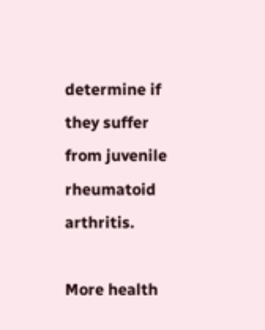determine if they suffer from juvenile rheumatoid arthritis.

More health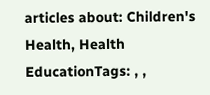articles about: Children's Health, Health EducationTags: , ,